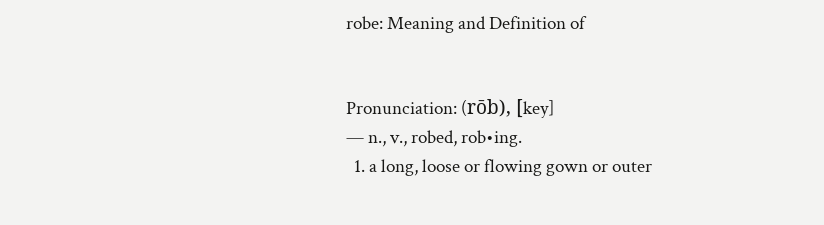robe: Meaning and Definition of


Pronunciation: (rōb), [key]
— n., v., robed, rob•ing.
  1. a long, loose or flowing gown or outer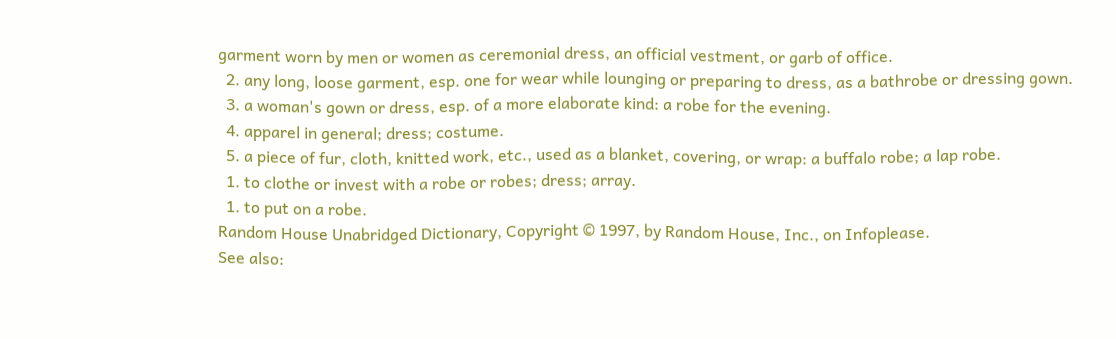garment worn by men or women as ceremonial dress, an official vestment, or garb of office.
  2. any long, loose garment, esp. one for wear while lounging or preparing to dress, as a bathrobe or dressing gown.
  3. a woman's gown or dress, esp. of a more elaborate kind: a robe for the evening.
  4. apparel in general; dress; costume.
  5. a piece of fur, cloth, knitted work, etc., used as a blanket, covering, or wrap: a buffalo robe; a lap robe.
  1. to clothe or invest with a robe or robes; dress; array.
  1. to put on a robe.
Random House Unabridged Dictionary, Copyright © 1997, by Random House, Inc., on Infoplease.
See also: